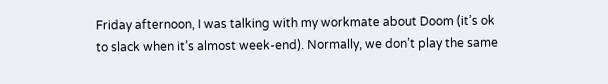Friday afternoon, I was talking with my workmate about Doom (it’s ok to slack when it’s almost week-end). Normally, we don’t play the same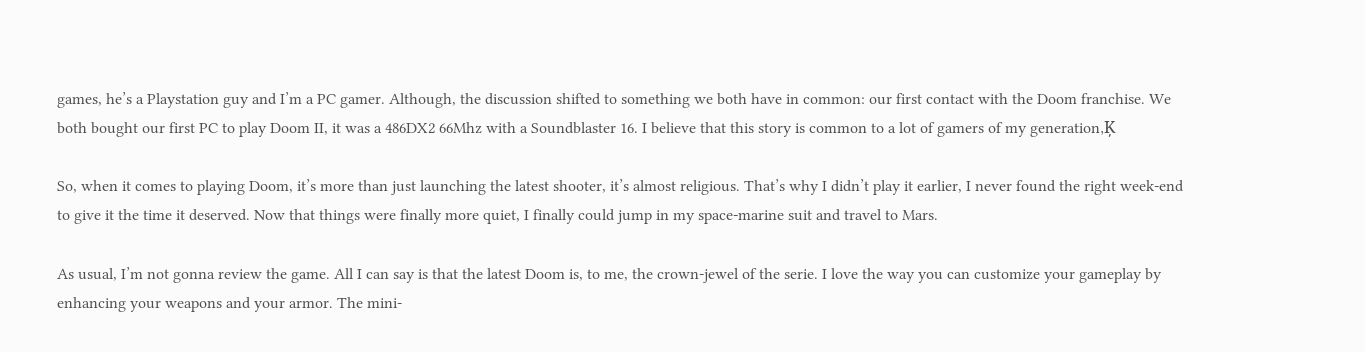games, he’s a Playstation guy and I’m a PC gamer. Although, the discussion shifted to something we both have in common: our first contact with the Doom franchise. We both bought our first PC to play Doom II, it was a 486DX2 66Mhz with a Soundblaster 16. I believe that this story is common to a lot of gamers of my generation‚Ķ

So, when it comes to playing Doom, it’s more than just launching the latest shooter, it’s almost religious. That’s why I didn’t play it earlier, I never found the right week-end to give it the time it deserved. Now that things were finally more quiet, I finally could jump in my space-marine suit and travel to Mars.

As usual, I’m not gonna review the game. All I can say is that the latest Doom is, to me, the crown-jewel of the serie. I love the way you can customize your gameplay by enhancing your weapons and your armor. The mini-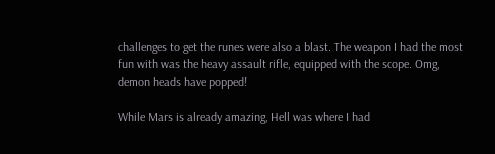challenges to get the runes were also a blast. The weapon I had the most fun with was the heavy assault rifle, equipped with the scope. Omg, demon heads have popped!

While Mars is already amazing, Hell was where I had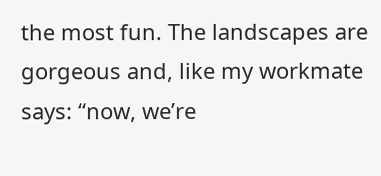the most fun. The landscapes are gorgeous and, like my workmate says: “now, we’re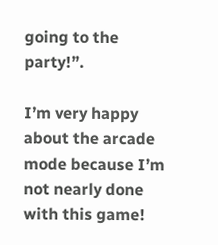going to the party!”.

I’m very happy about the arcade mode because I’m not nearly done with this game!